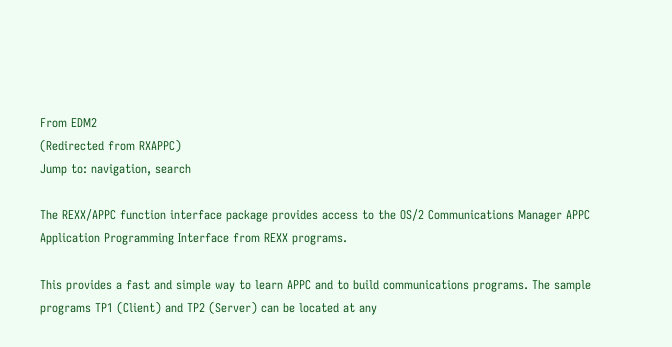From EDM2
(Redirected from RXAPPC)
Jump to: navigation, search

The REXX/APPC function interface package provides access to the OS/2 Communications Manager APPC Application Programming Interface from REXX programs.

This provides a fast and simple way to learn APPC and to build communications programs. The sample programs TP1 (Client) and TP2 (Server) can be located at any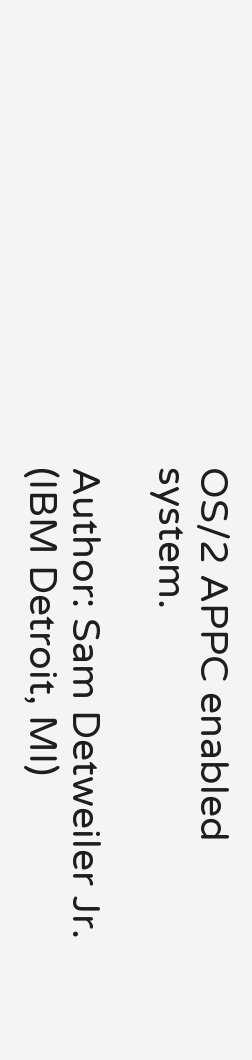OS/2 APPC enabled system.

Author: Sam Detweiler Jr. (IBM Detroit, MI)